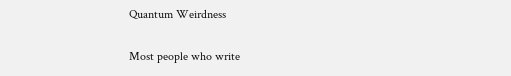Quantum Weirdness

Most people who write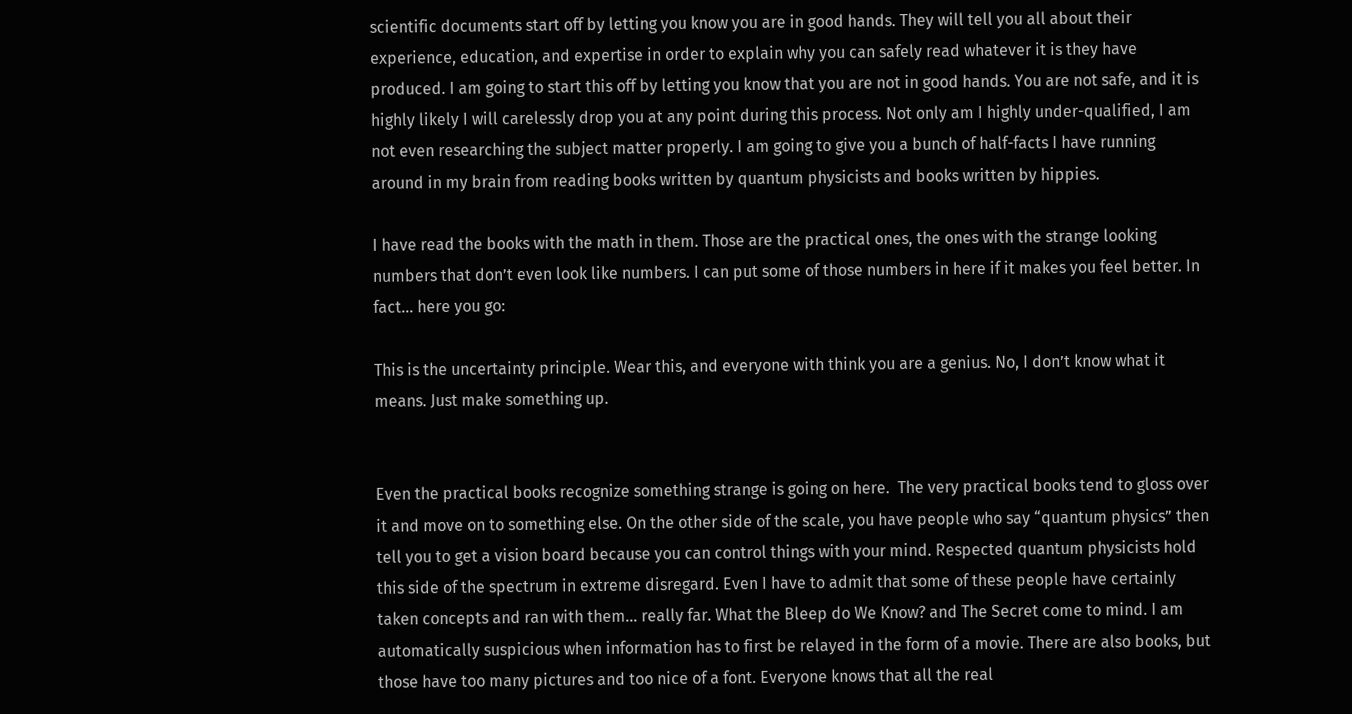scientific documents start off by letting you know you are in good hands. They will tell you all about their experience, education, and expertise in order to explain why you can safely read whatever it is they have produced. I am going to start this off by letting you know that you are not in good hands. You are not safe, and it is highly likely I will carelessly drop you at any point during this process. Not only am I highly under-qualified, I am not even researching the subject matter properly. I am going to give you a bunch of half-facts I have running around in my brain from reading books written by quantum physicists and books written by hippies.

I have read the books with the math in them. Those are the practical ones, the ones with the strange looking numbers that don’t even look like numbers. I can put some of those numbers in here if it makes you feel better. In fact… here you go:

This is the uncertainty principle. Wear this, and everyone with think you are a genius. No, I don’t know what it means. Just make something up.


Even the practical books recognize something strange is going on here.  The very practical books tend to gloss over it and move on to something else. On the other side of the scale, you have people who say “quantum physics” then tell you to get a vision board because you can control things with your mind. Respected quantum physicists hold this side of the spectrum in extreme disregard. Even I have to admit that some of these people have certainly taken concepts and ran with them… really far. What the Bleep do We Know? and The Secret come to mind. I am automatically suspicious when information has to first be relayed in the form of a movie. There are also books, but those have too many pictures and too nice of a font. Everyone knows that all the real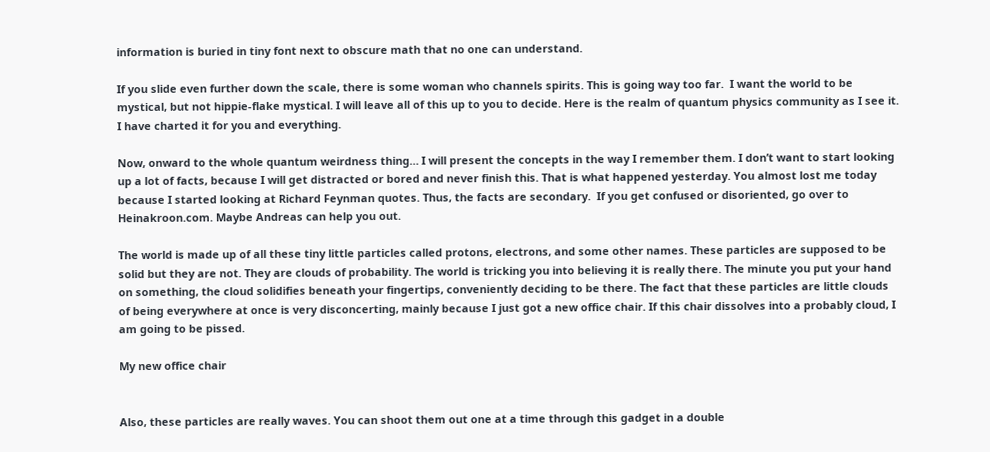information is buried in tiny font next to obscure math that no one can understand.

If you slide even further down the scale, there is some woman who channels spirits. This is going way too far.  I want the world to be mystical, but not hippie-flake mystical. I will leave all of this up to you to decide. Here is the realm of quantum physics community as I see it. I have charted it for you and everything.

Now, onward to the whole quantum weirdness thing… I will present the concepts in the way I remember them. I don’t want to start looking up a lot of facts, because I will get distracted or bored and never finish this. That is what happened yesterday. You almost lost me today because I started looking at Richard Feynman quotes. Thus, the facts are secondary.  If you get confused or disoriented, go over to Heinakroon.com. Maybe Andreas can help you out.

The world is made up of all these tiny little particles called protons, electrons, and some other names. These particles are supposed to be solid but they are not. They are clouds of probability. The world is tricking you into believing it is really there. The minute you put your hand on something, the cloud solidifies beneath your fingertips, conveniently deciding to be there. The fact that these particles are little clouds of being everywhere at once is very disconcerting, mainly because I just got a new office chair. If this chair dissolves into a probably cloud, I am going to be pissed.

My new office chair


Also, these particles are really waves. You can shoot them out one at a time through this gadget in a double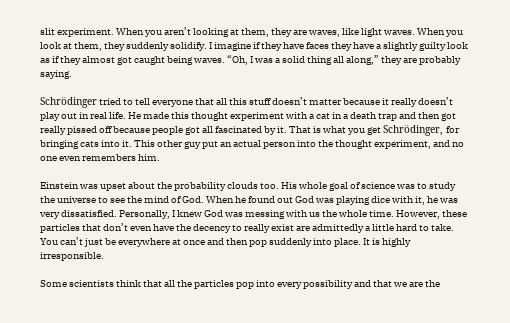slit experiment. When you aren’t looking at them, they are waves, like light waves. When you look at them, they suddenly solidify. I imagine if they have faces they have a slightly guilty look as if they almost got caught being waves. “Oh, I was a solid thing all along,” they are probably saying.

Schrödinger tried to tell everyone that all this stuff doesn’t matter because it really doesn’t play out in real life. He made this thought experiment with a cat in a death trap and then got really pissed off because people got all fascinated by it. That is what you get Schrödinger, for bringing cats into it. This other guy put an actual person into the thought experiment, and no one even remembers him.

Einstein was upset about the probability clouds too. His whole goal of science was to study the universe to see the mind of God. When he found out God was playing dice with it, he was very dissatisfied. Personally, I knew God was messing with us the whole time. However, these particles that don’t even have the decency to really exist are admittedly a little hard to take. You can’t just be everywhere at once and then pop suddenly into place. It is highly irresponsible.

Some scientists think that all the particles pop into every possibility and that we are the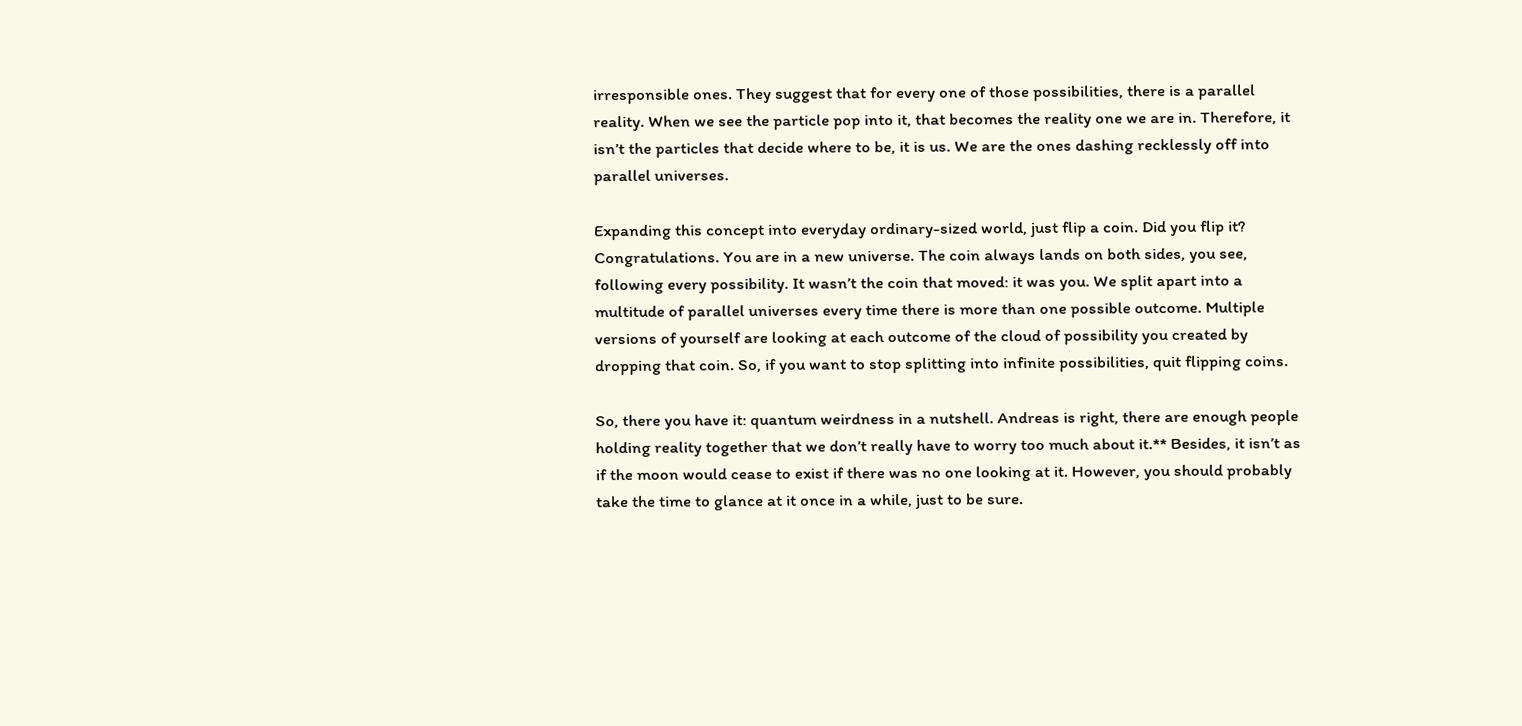irresponsible ones. They suggest that for every one of those possibilities, there is a parallel reality. When we see the particle pop into it, that becomes the reality one we are in. Therefore, it isn’t the particles that decide where to be, it is us. We are the ones dashing recklessly off into parallel universes.

Expanding this concept into everyday ordinary-sized world, just flip a coin. Did you flip it? Congratulations. You are in a new universe. The coin always lands on both sides, you see, following every possibility. It wasn’t the coin that moved: it was you. We split apart into a multitude of parallel universes every time there is more than one possible outcome. Multiple versions of yourself are looking at each outcome of the cloud of possibility you created by dropping that coin. So, if you want to stop splitting into infinite possibilities, quit flipping coins.

So, there you have it: quantum weirdness in a nutshell. Andreas is right, there are enough people holding reality together that we don’t really have to worry too much about it.** Besides, it isn’t as if the moon would cease to exist if there was no one looking at it. However, you should probably take the time to glance at it once in a while, just to be sure.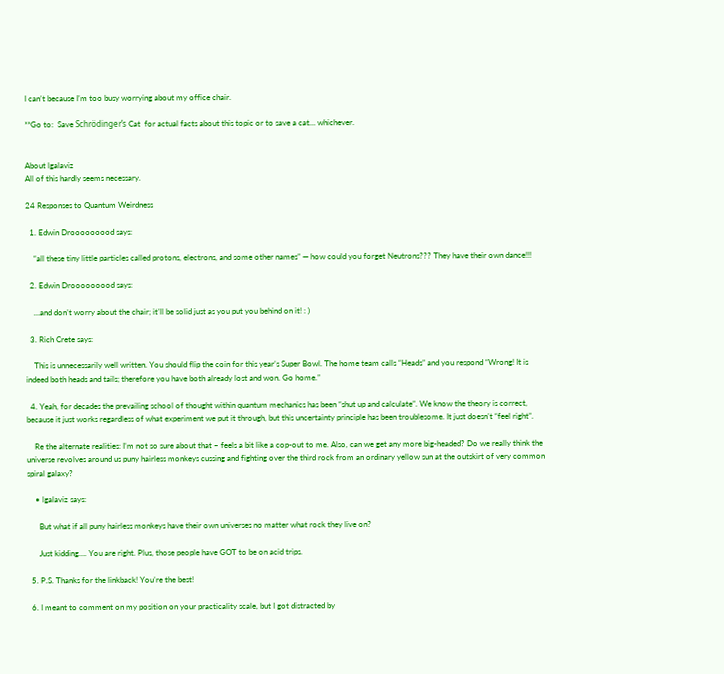I can’t because I’m too busy worrying about my office chair.

**Go to:  Save Schrödinger’s Cat  for actual facts about this topic or to save a cat… whichever.


About lgalaviz
All of this hardly seems necessary.

24 Responses to Quantum Weirdness

  1. Edwin Drooooooood says:

    “all these tiny little particles called protons, electrons, and some other names” — how could you forget Neutrons??? They have their own dance!!!

  2. Edwin Drooooooood says:

    …and don’t worry about the chair; it’ll be solid just as you put you behind on it! : )

  3. Rich Crete says:

    This is unnecessarily well written. You should flip the coin for this year’s Super Bowl. The home team calls “Heads” and you respond “Wrong! It is indeed both heads and tails; therefore you have both already lost and won. Go home.”

  4. Yeah, for decades the prevailing school of thought within quantum mechanics has been “shut up and calculate”. We know the theory is correct, because it just works regardless of what experiment we put it through, but this uncertainty principle has been troublesome. It just doesn’t “feel right”.

    Re the alternate realities: I’m not so sure about that – feels a bit like a cop-out to me. Also, can we get any more big-headed? Do we really think the universe revolves around us puny hairless monkeys cussing and fighting over the third rock from an ordinary yellow sun at the outskirt of very common spiral galaxy?

    • lgalaviz says:

      But what if all puny hairless monkeys have their own universes no matter what rock they live on?

      Just kidding…. You are right. Plus, those people have GOT to be on acid trips.

  5. P.S. Thanks for the linkback! You’re the best!

  6. I meant to comment on my position on your practicality scale, but I got distracted by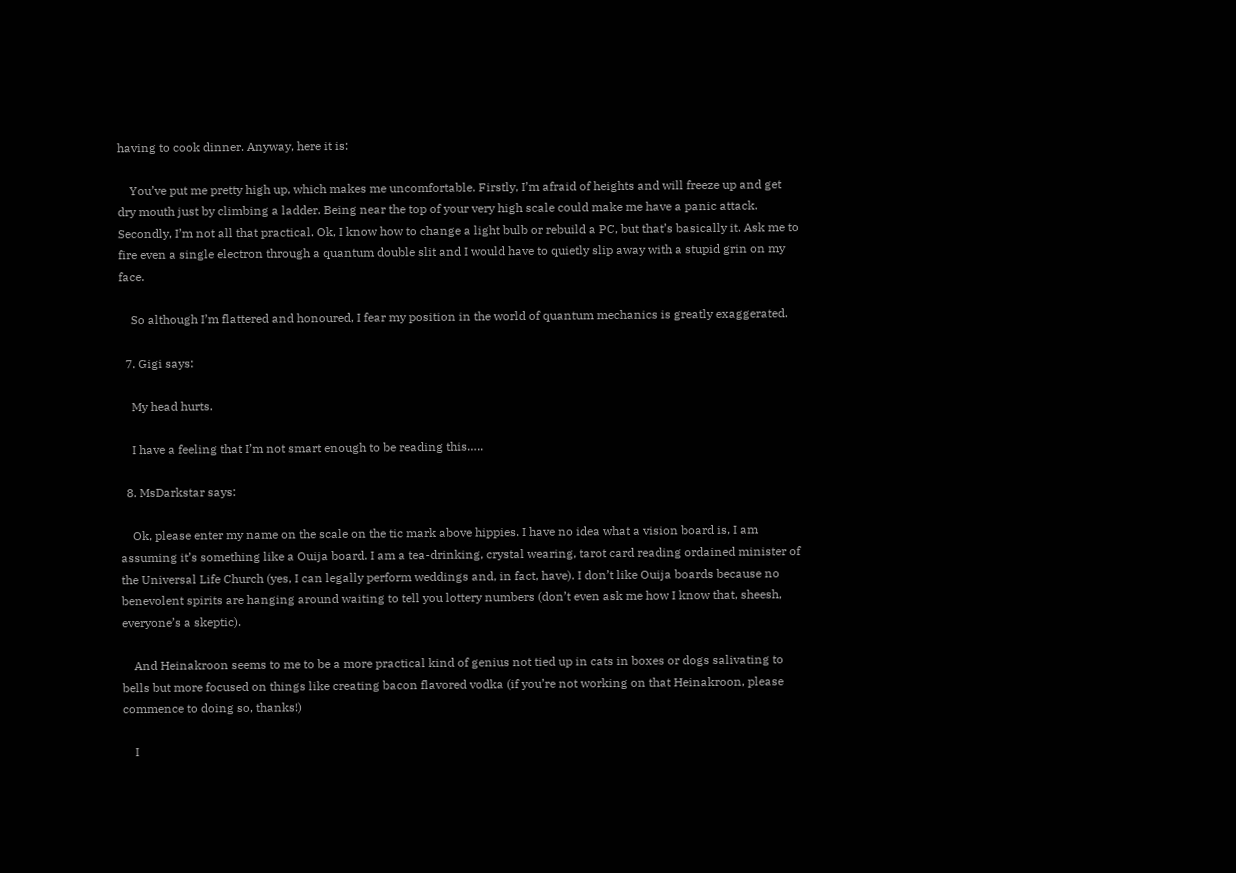having to cook dinner. Anyway, here it is:

    You’ve put me pretty high up, which makes me uncomfortable. Firstly, I’m afraid of heights and will freeze up and get dry mouth just by climbing a ladder. Being near the top of your very high scale could make me have a panic attack. Secondly, I’m not all that practical. Ok, I know how to change a light bulb or rebuild a PC, but that’s basically it. Ask me to fire even a single electron through a quantum double slit and I would have to quietly slip away with a stupid grin on my face.

    So although I’m flattered and honoured, I fear my position in the world of quantum mechanics is greatly exaggerated.

  7. Gigi says:

    My head hurts.

    I have a feeling that I’m not smart enough to be reading this…..

  8. MsDarkstar says:

    Ok, please enter my name on the scale on the tic mark above hippies. I have no idea what a vision board is, I am assuming it’s something like a Ouija board. I am a tea-drinking, crystal wearing, tarot card reading ordained minister of the Universal Life Church (yes, I can legally perform weddings and, in fact, have). I don’t like Ouija boards because no benevolent spirits are hanging around waiting to tell you lottery numbers (don’t even ask me how I know that, sheesh, everyone’s a skeptic).

    And Heinakroon seems to me to be a more practical kind of genius not tied up in cats in boxes or dogs salivating to bells but more focused on things like creating bacon flavored vodka (if you’re not working on that Heinakroon, please commence to doing so, thanks!)

    I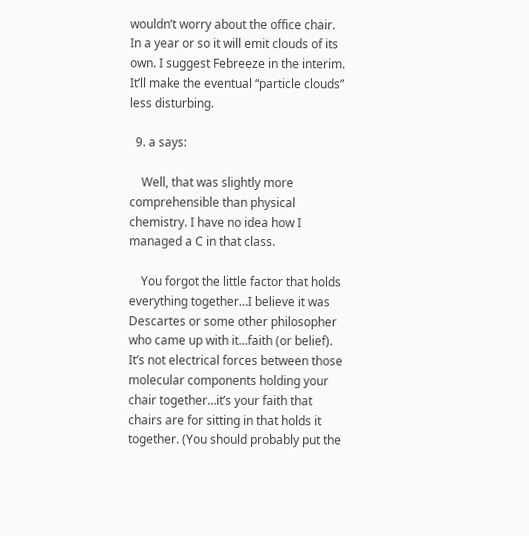wouldn’t worry about the office chair. In a year or so it will emit clouds of its own. I suggest Febreeze in the interim. It’ll make the eventual “particle clouds” less disturbing.

  9. a says:

    Well, that was slightly more comprehensible than physical chemistry. I have no idea how I managed a C in that class.

    You forgot the little factor that holds everything together…I believe it was Descartes or some other philosopher who came up with it…faith (or belief). It’s not electrical forces between those molecular components holding your chair together…it’s your faith that chairs are for sitting in that holds it together. (You should probably put the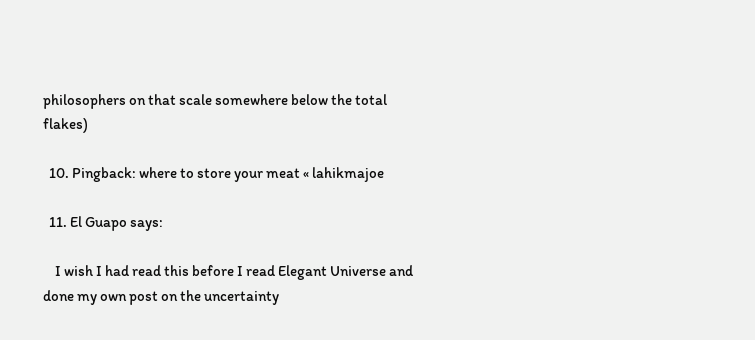philosophers on that scale somewhere below the total flakes)

  10. Pingback: where to store your meat « lahikmajoe

  11. El Guapo says:

    I wish I had read this before I read Elegant Universe and done my own post on the uncertainty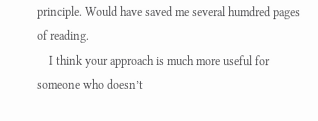principle. Would have saved me several humdred pages of reading.
    I think your approach is much more useful for someone who doesn’t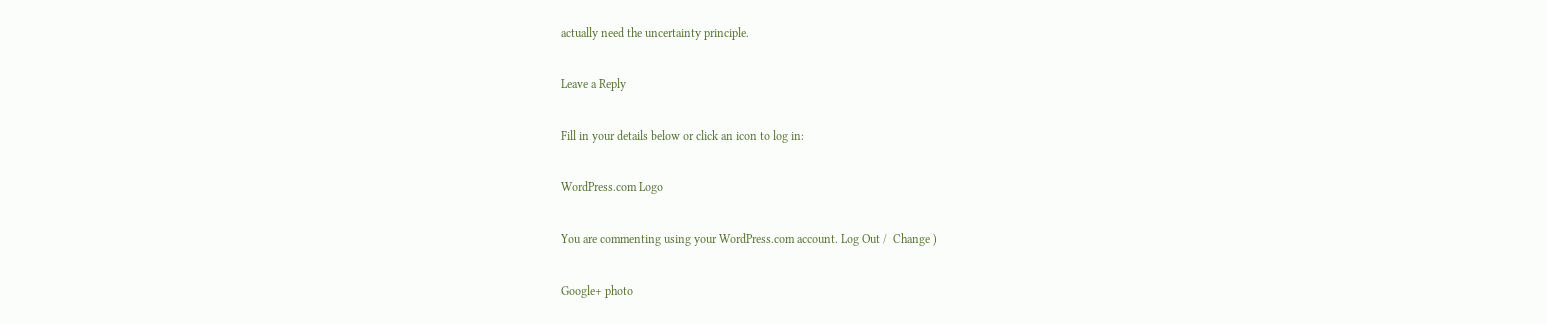actually need the uncertainty principle.

Leave a Reply

Fill in your details below or click an icon to log in:

WordPress.com Logo

You are commenting using your WordPress.com account. Log Out /  Change )

Google+ photo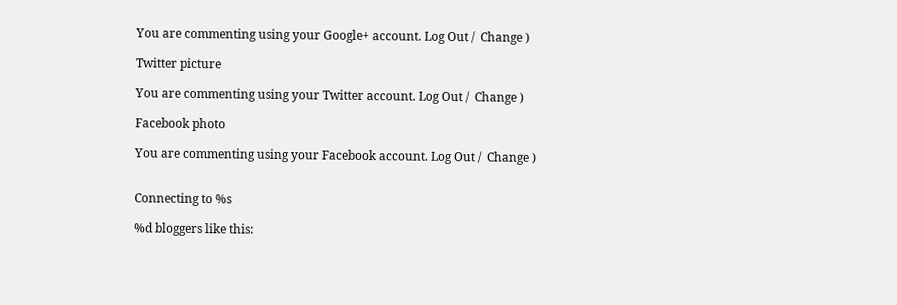You are commenting using your Google+ account. Log Out /  Change )

Twitter picture

You are commenting using your Twitter account. Log Out /  Change )

Facebook photo

You are commenting using your Facebook account. Log Out /  Change )


Connecting to %s

%d bloggers like this: